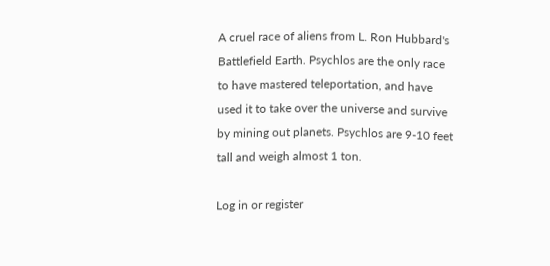A cruel race of aliens from L. Ron Hubbard's Battlefield Earth. Psychlos are the only race to have mastered teleportation, and have used it to take over the universe and survive by mining out planets. Psychlos are 9-10 feet tall and weigh almost 1 ton.

Log in or register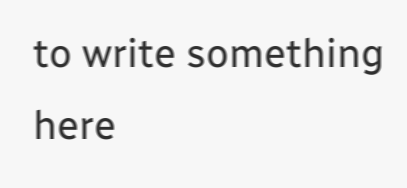to write something here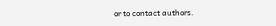or to contact authors.